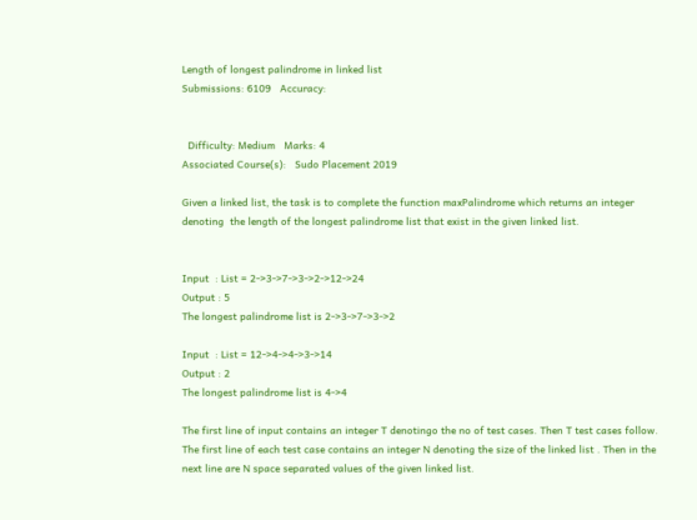Length of longest palindrome in linked list
Submissions: 6109   Accuracy:


  Difficulty: Medium   Marks: 4
Associated Course(s):   Sudo Placement 2019

Given a linked list, the task is to complete the function maxPalindrome which returns an integer denoting  the length of the longest palindrome list that exist in the given linked list.


Input  : List = 2->3->7->3->2->12->24
Output : 5
The longest palindrome list is 2->3->7->3->2

Input  : List = 12->4->4->3->14
Output : 2
The longest palindrome list is 4->4

The first line of input contains an integer T denotingo the no of test cases. Then T test cases follow. The first line of each test case contains an integer N denoting the size of the linked list . Then in the next line are N space separated values of the given linked list.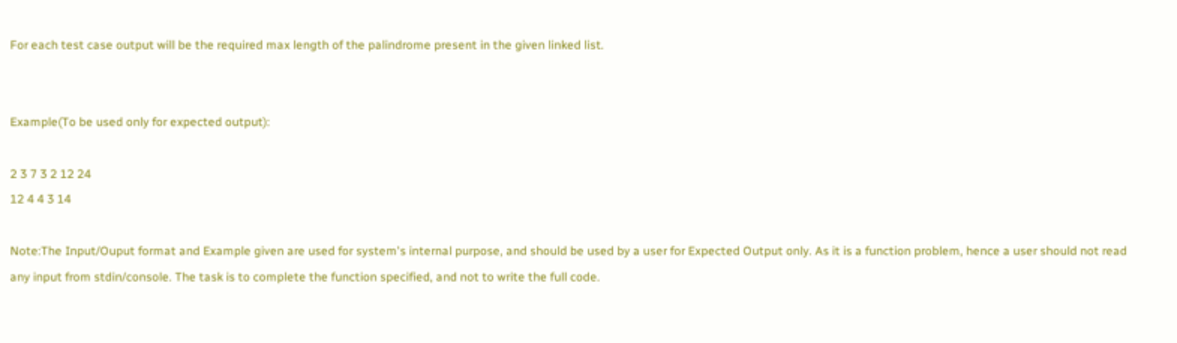For each test case output will be the required max length of the palindrome present in the given linked list.


Example(To be used only for expected output):

2 3 7 3 2 12 24
12 4 4 3 14

Note:The Input/Ouput format and Example given are used for system's internal purpose, and should be used by a user for Expected Output only. As it is a function problem, hence a user should not read any input from stdin/console. The task is to complete the function specified, and not to write the full code.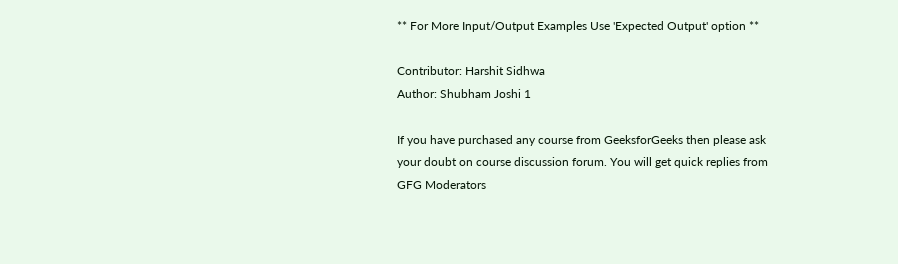** For More Input/Output Examples Use 'Expected Output' option **

Contributor: Harshit Sidhwa
Author: Shubham Joshi 1

If you have purchased any course from GeeksforGeeks then please ask your doubt on course discussion forum. You will get quick replies from GFG Moderators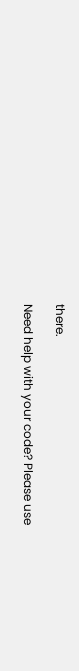there.

Need help with your code? Please use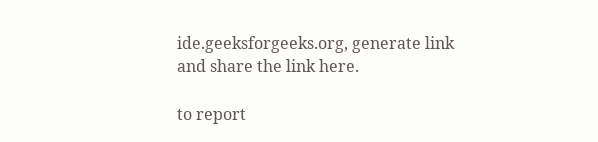ide.geeksforgeeks.org, generate link and share the link here.

to report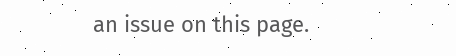an issue on this page.